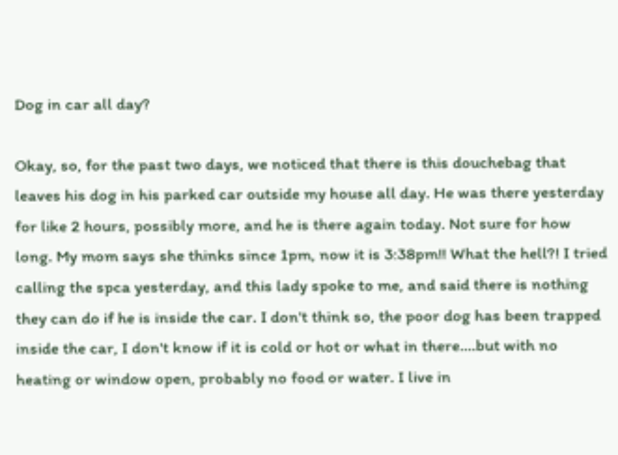Dog in car all day?

Okay, so, for the past two days, we noticed that there is this douchebag that leaves his dog in his parked car outside my house all day. He was there yesterday for like 2 hours, possibly more, and he is there again today. Not sure for how long. My mom says she thinks since 1pm, now it is 3:38pm!! What the hell?! I tried calling the spca yesterday, and this lady spoke to me, and said there is nothing they can do if he is inside the car. I don't think so, the poor dog has been trapped inside the car, I don't know if it is cold or hot or what in there....but with no heating or window open, probably no food or water. I live in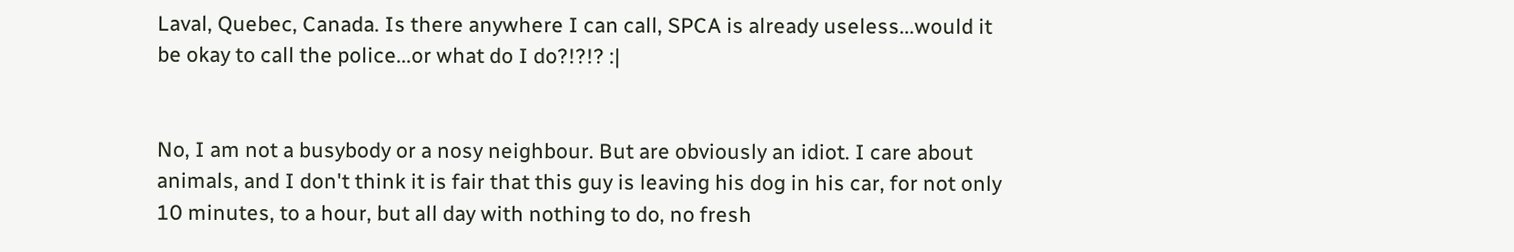Laval, Quebec, Canada. Is there anywhere I can call, SPCA is already useless...would it be okay to call the police...or what do I do?!?!? :|


No, I am not a busybody or a nosy neighbour. But are obviously an idiot. I care about animals, and I don't think it is fair that this guy is leaving his dog in his car, for not only 10 minutes, to a hour, but all day with nothing to do, no fresh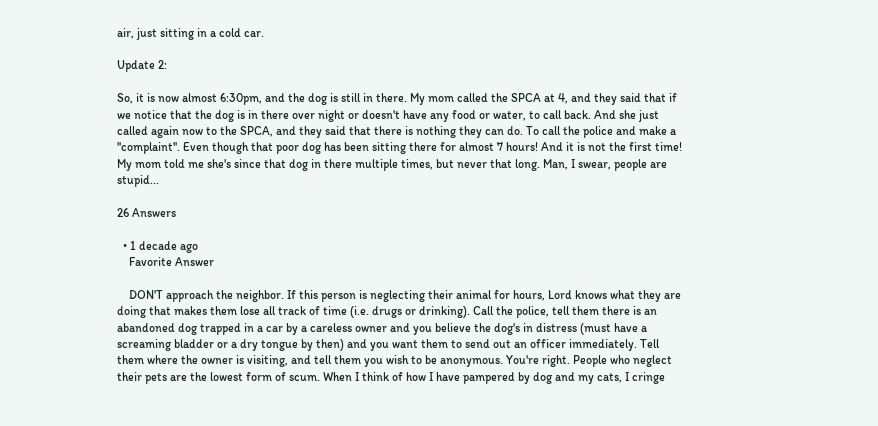air, just sitting in a cold car.

Update 2:

So, it is now almost 6:30pm, and the dog is still in there. My mom called the SPCA at 4, and they said that if we notice that the dog is in there over night or doesn't have any food or water, to call back. And she just called again now to the SPCA, and they said that there is nothing they can do. To call the police and make a ''complaint''. Even though that poor dog has been sitting there for almost 7 hours! And it is not the first time! My mom told me she's since that dog in there multiple times, but never that long. Man, I swear, people are stupid...

26 Answers

  • 1 decade ago
    Favorite Answer

    DON'T approach the neighbor. If this person is neglecting their animal for hours, Lord knows what they are doing that makes them lose all track of time (i.e. drugs or drinking). Call the police, tell them there is an abandoned dog trapped in a car by a careless owner and you believe the dog's in distress (must have a screaming bladder or a dry tongue by then) and you want them to send out an officer immediately. Tell them where the owner is visiting, and tell them you wish to be anonymous. You're right. People who neglect their pets are the lowest form of scum. When I think of how I have pampered by dog and my cats, I cringe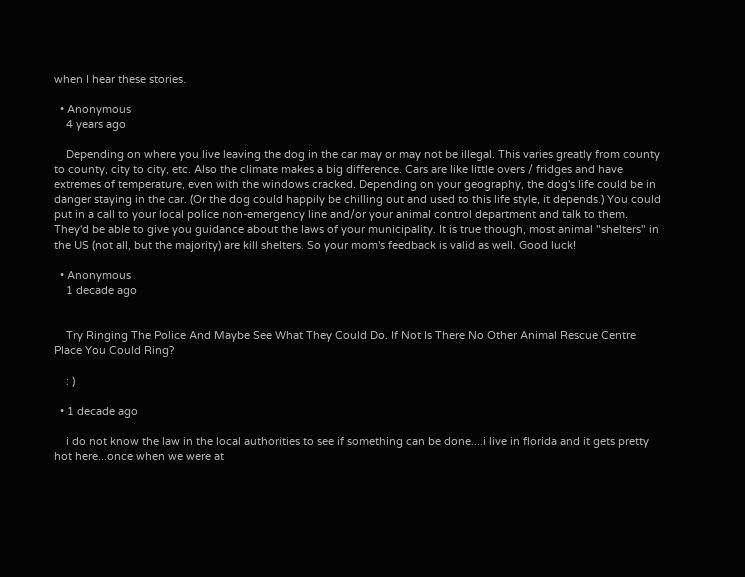when I hear these stories.

  • Anonymous
    4 years ago

    Depending on where you live leaving the dog in the car may or may not be illegal. This varies greatly from county to county, city to city, etc. Also the climate makes a big difference. Cars are like little overs / fridges and have extremes of temperature, even with the windows cracked. Depending on your geography, the dog's life could be in danger staying in the car. (Or the dog could happily be chilling out and used to this life style, it depends.) You could put in a call to your local police non-emergency line and/or your animal control department and talk to them. They'd be able to give you guidance about the laws of your municipality. It is true though, most animal "shelters" in the US (not all, but the majority) are kill shelters. So your mom's feedback is valid as well. Good luck!

  • Anonymous
    1 decade ago


    Try Ringing The Police And Maybe See What They Could Do. If Not Is There No Other Animal Rescue Centre Place You Could Ring?

    : )

  • 1 decade ago

    i do not know the law in the local authorities to see if something can be done....i live in florida and it gets pretty hot here...once when we were at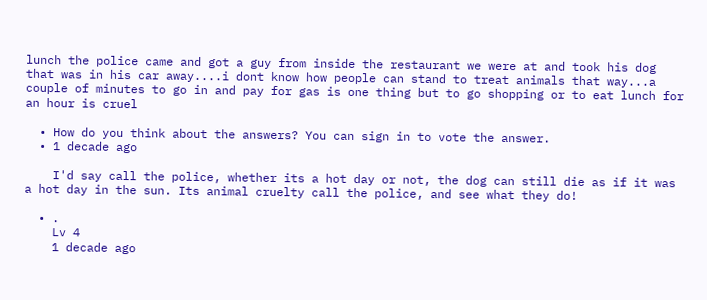lunch the police came and got a guy from inside the restaurant we were at and took his dog that was in his car away....i dont know how people can stand to treat animals that way...a couple of minutes to go in and pay for gas is one thing but to go shopping or to eat lunch for an hour is cruel

  • How do you think about the answers? You can sign in to vote the answer.
  • 1 decade ago

    I'd say call the police, whether its a hot day or not, the dog can still die as if it was a hot day in the sun. Its animal cruelty call the police, and see what they do!

  • .
    Lv 4
    1 decade ago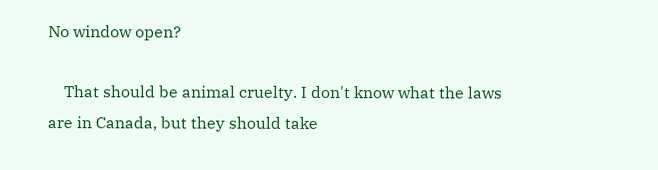No window open?

    That should be animal cruelty. I don't know what the laws are in Canada, but they should take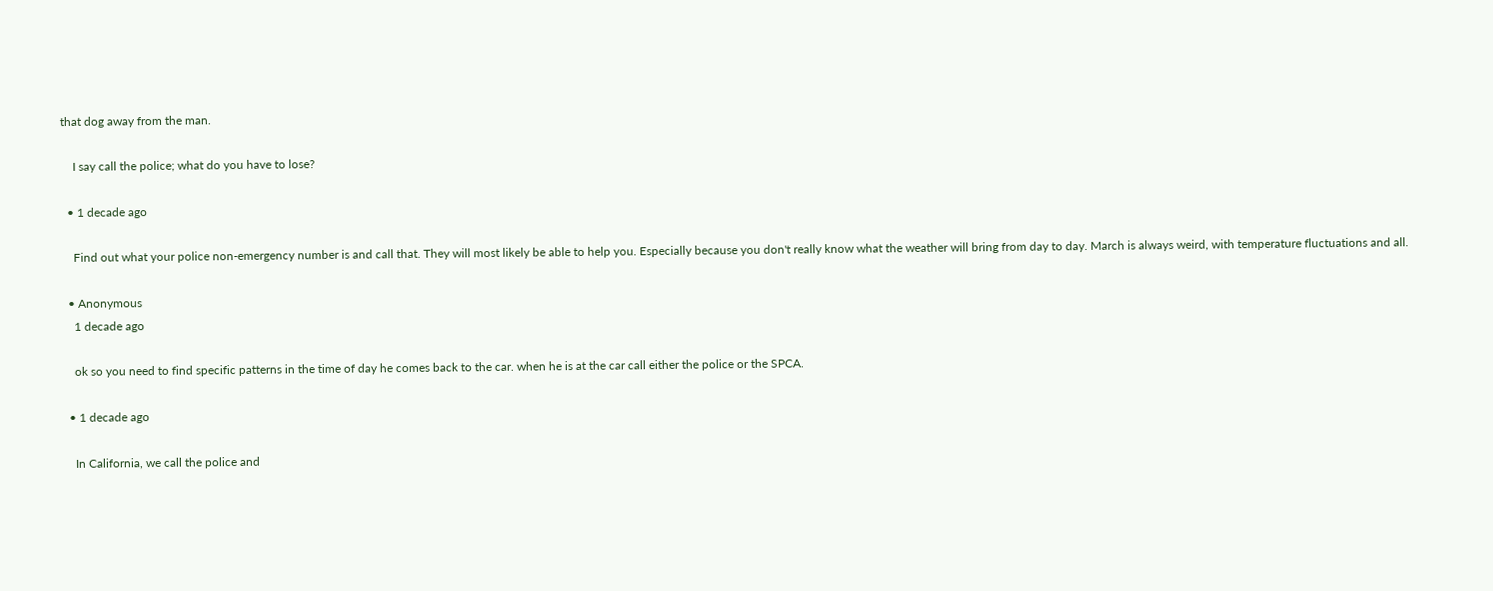that dog away from the man.

    I say call the police; what do you have to lose?

  • 1 decade ago

    Find out what your police non-emergency number is and call that. They will most likely be able to help you. Especially because you don't really know what the weather will bring from day to day. March is always weird, with temperature fluctuations and all.

  • Anonymous
    1 decade ago

    ok so you need to find specific patterns in the time of day he comes back to the car. when he is at the car call either the police or the SPCA.

  • 1 decade ago

    In California, we call the police and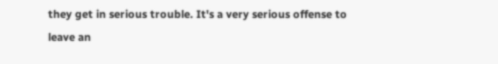they get in serious trouble. It's a very serious offense to leave an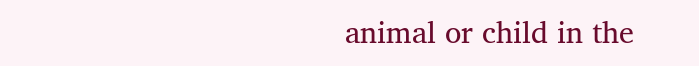animal or child in the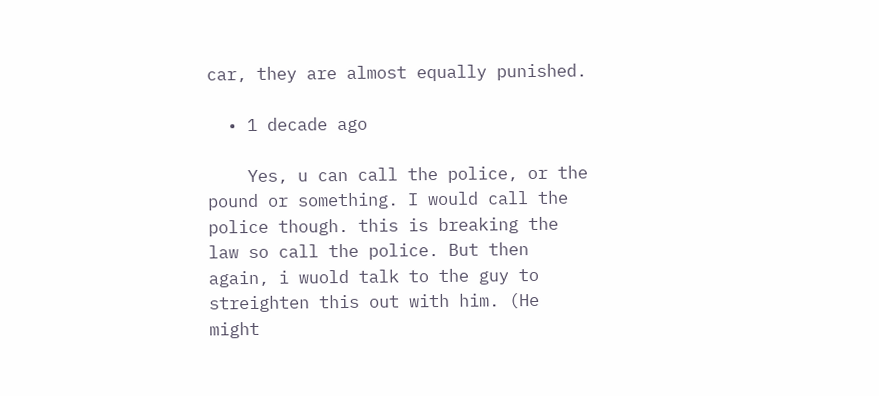car, they are almost equally punished.

  • 1 decade ago

    Yes, u can call the police, or the pound or something. I would call the police though. this is breaking the law so call the police. But then again, i wuold talk to the guy to streighten this out with him. (He might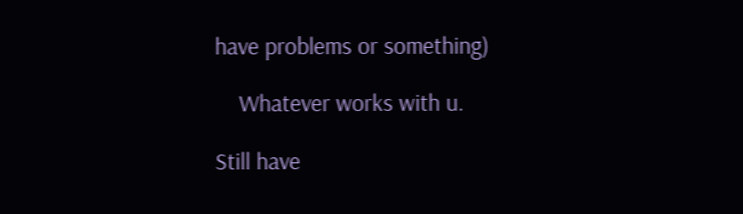have problems or something)

    Whatever works with u.

Still have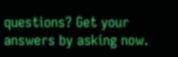questions? Get your answers by asking now.